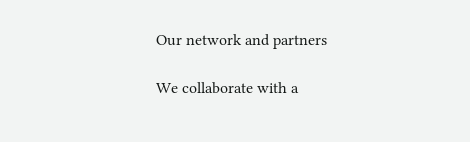Our network and partners

We collaborate with a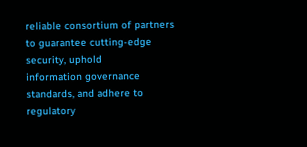reliable consortium of partners to guarantee cutting-edge security, uphold
information governance standards, and adhere to regulatory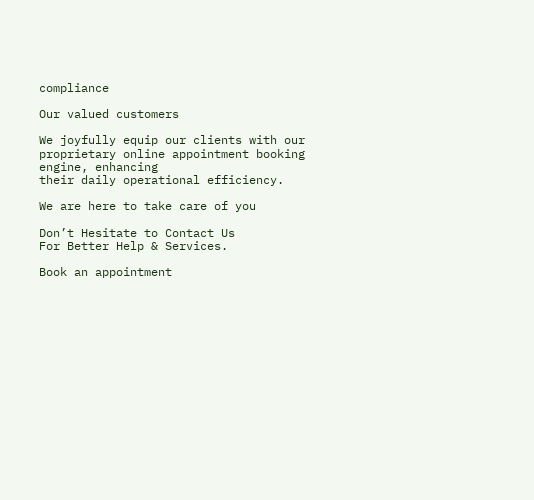compliance

Our valued customers

We joyfully equip our clients with our proprietary online appointment booking engine, enhancing
their daily operational efficiency.

We are here to take care of you

Don’t Hesitate to Contact Us
For Better Help & Services.

Book an appointment